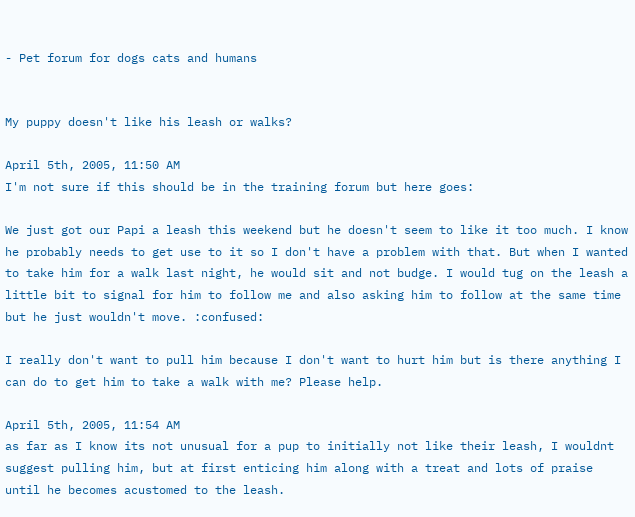- Pet forum for dogs cats and humans


My puppy doesn't like his leash or walks?

April 5th, 2005, 11:50 AM
I'm not sure if this should be in the training forum but here goes:

We just got our Papi a leash this weekend but he doesn't seem to like it too much. I know he probably needs to get use to it so I don't have a problem with that. But when I wanted to take him for a walk last night, he would sit and not budge. I would tug on the leash a little bit to signal for him to follow me and also asking him to follow at the same time but he just wouldn't move. :confused:

I really don't want to pull him because I don't want to hurt him but is there anything I can do to get him to take a walk with me? Please help.

April 5th, 2005, 11:54 AM
as far as I know its not unusual for a pup to initially not like their leash, I wouldnt suggest pulling him, but at first enticing him along with a treat and lots of praise until he becomes acustomed to the leash.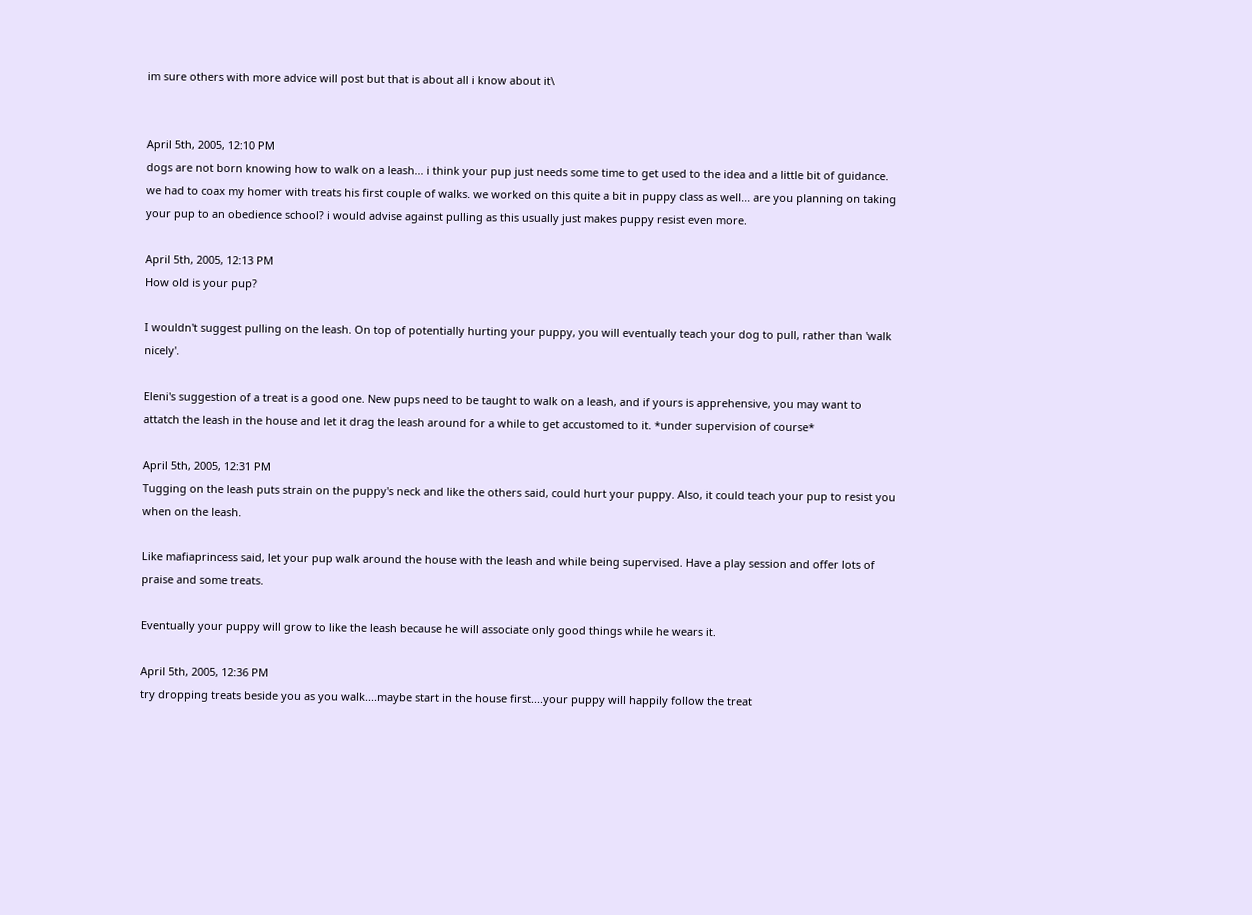im sure others with more advice will post but that is about all i know about it\


April 5th, 2005, 12:10 PM
dogs are not born knowing how to walk on a leash... i think your pup just needs some time to get used to the idea and a little bit of guidance. we had to coax my homer with treats his first couple of walks. we worked on this quite a bit in puppy class as well... are you planning on taking your pup to an obedience school? i would advise against pulling as this usually just makes puppy resist even more.

April 5th, 2005, 12:13 PM
How old is your pup?

I wouldn't suggest pulling on the leash. On top of potentially hurting your puppy, you will eventually teach your dog to pull, rather than 'walk nicely'.

Eleni's suggestion of a treat is a good one. New pups need to be taught to walk on a leash, and if yours is apprehensive, you may want to attatch the leash in the house and let it drag the leash around for a while to get accustomed to it. *under supervision of course*

April 5th, 2005, 12:31 PM
Tugging on the leash puts strain on the puppy's neck and like the others said, could hurt your puppy. Also, it could teach your pup to resist you when on the leash.

Like mafiaprincess said, let your pup walk around the house with the leash and while being supervised. Have a play session and offer lots of praise and some treats.

Eventually your puppy will grow to like the leash because he will associate only good things while he wears it.

April 5th, 2005, 12:36 PM
try dropping treats beside you as you walk....maybe start in the house first....your puppy will happily follow the treat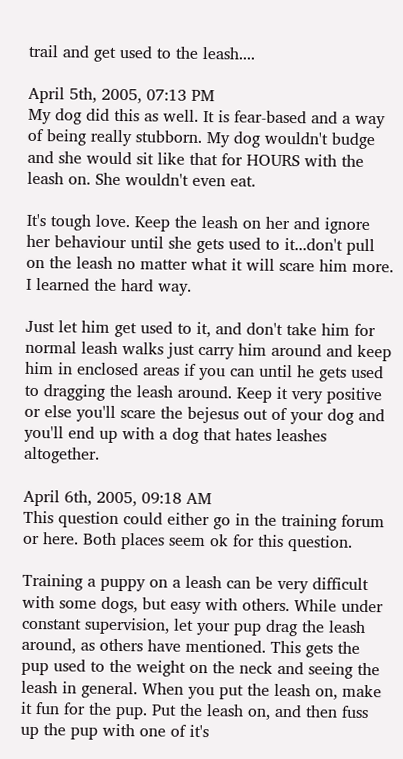trail and get used to the leash....

April 5th, 2005, 07:13 PM
My dog did this as well. It is fear-based and a way of being really stubborn. My dog wouldn't budge and she would sit like that for HOURS with the leash on. She wouldn't even eat.

It's tough love. Keep the leash on her and ignore her behaviour until she gets used to it...don't pull on the leash no matter what it will scare him more. I learned the hard way.

Just let him get used to it, and don't take him for normal leash walks just carry him around and keep him in enclosed areas if you can until he gets used to dragging the leash around. Keep it very positive or else you'll scare the bejesus out of your dog and you'll end up with a dog that hates leashes altogether.

April 6th, 2005, 09:18 AM
This question could either go in the training forum or here. Both places seem ok for this question.

Training a puppy on a leash can be very difficult with some dogs, but easy with others. While under constant supervision, let your pup drag the leash around, as others have mentioned. This gets the pup used to the weight on the neck and seeing the leash in general. When you put the leash on, make it fun for the pup. Put the leash on, and then fuss up the pup with one of it's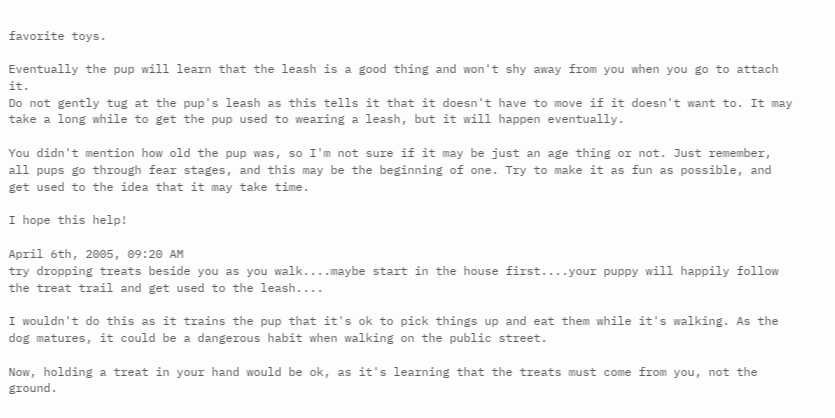favorite toys.

Eventually the pup will learn that the leash is a good thing and won't shy away from you when you go to attach it.
Do not gently tug at the pup's leash as this tells it that it doesn't have to move if it doesn't want to. It may take a long while to get the pup used to wearing a leash, but it will happen eventually.

You didn't mention how old the pup was, so I'm not sure if it may be just an age thing or not. Just remember, all pups go through fear stages, and this may be the beginning of one. Try to make it as fun as possible, and get used to the idea that it may take time.

I hope this help!

April 6th, 2005, 09:20 AM
try dropping treats beside you as you walk....maybe start in the house first....your puppy will happily follow the treat trail and get used to the leash....

I wouldn't do this as it trains the pup that it's ok to pick things up and eat them while it's walking. As the dog matures, it could be a dangerous habit when walking on the public street.

Now, holding a treat in your hand would be ok, as it's learning that the treats must come from you, not the ground.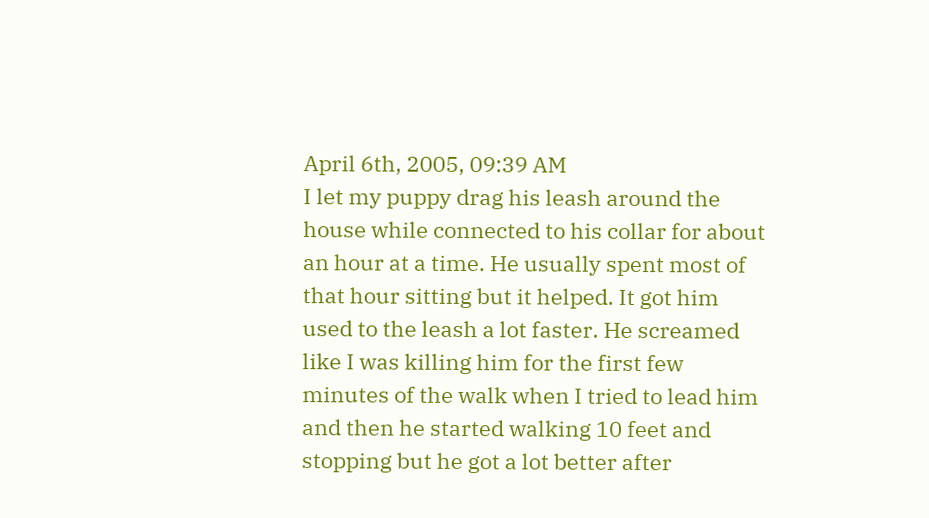April 6th, 2005, 09:39 AM
I let my puppy drag his leash around the house while connected to his collar for about an hour at a time. He usually spent most of that hour sitting but it helped. It got him used to the leash a lot faster. He screamed like I was killing him for the first few minutes of the walk when I tried to lead him and then he started walking 10 feet and stopping but he got a lot better after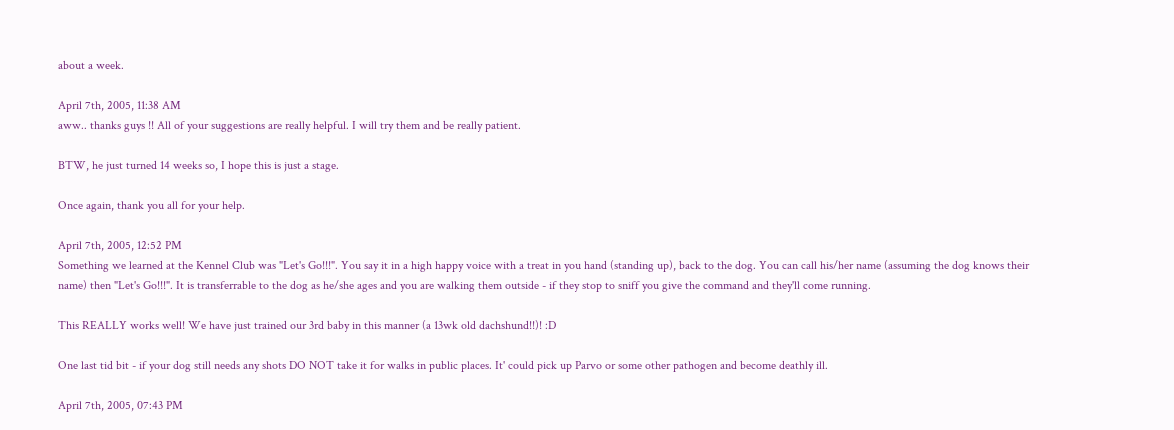about a week.

April 7th, 2005, 11:38 AM
aww.. thanks guys !! All of your suggestions are really helpful. I will try them and be really patient.

BTW, he just turned 14 weeks so, I hope this is just a stage.

Once again, thank you all for your help.

April 7th, 2005, 12:52 PM
Something we learned at the Kennel Club was "Let's Go!!!". You say it in a high happy voice with a treat in you hand (standing up), back to the dog. You can call his/her name (assuming the dog knows their name) then "Let's Go!!!". It is transferrable to the dog as he/she ages and you are walking them outside - if they stop to sniff you give the command and they'll come running.

This REALLY works well! We have just trained our 3rd baby in this manner (a 13wk old dachshund!!)! :D

One last tid bit - if your dog still needs any shots DO NOT take it for walks in public places. It' could pick up Parvo or some other pathogen and become deathly ill.

April 7th, 2005, 07:43 PM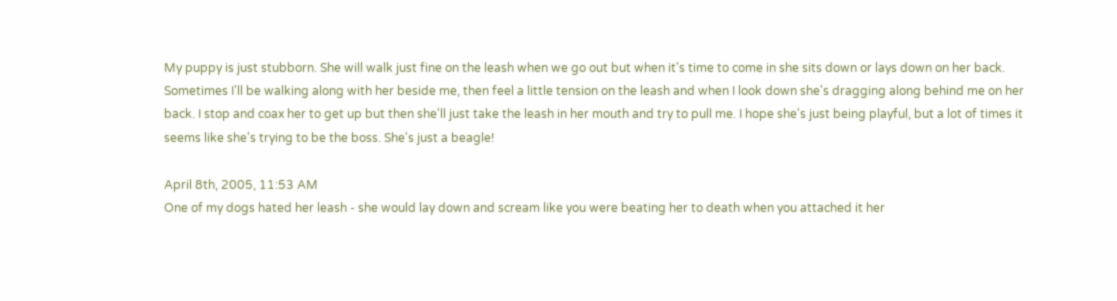My puppy is just stubborn. She will walk just fine on the leash when we go out but when it's time to come in she sits down or lays down on her back. Sometimes I'll be walking along with her beside me, then feel a little tension on the leash and when I look down she's dragging along behind me on her back. I stop and coax her to get up but then she'll just take the leash in her mouth and try to pull me. I hope she's just being playful, but a lot of times it seems like she's trying to be the boss. She's just a beagle!

April 8th, 2005, 11:53 AM
One of my dogs hated her leash - she would lay down and scream like you were beating her to death when you attached it her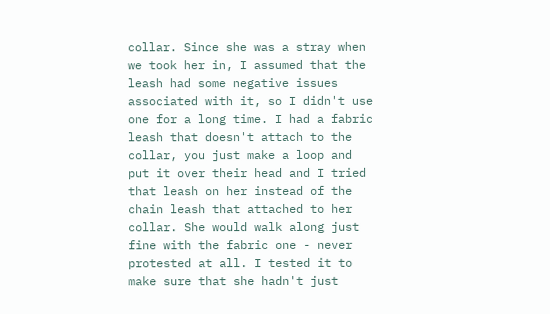collar. Since she was a stray when we took her in, I assumed that the leash had some negative issues associated with it, so I didn't use one for a long time. I had a fabric leash that doesn't attach to the collar, you just make a loop and put it over their head and I tried that leash on her instead of the chain leash that attached to her collar. She would walk along just fine with the fabric one - never protested at all. I tested it to make sure that she hadn't just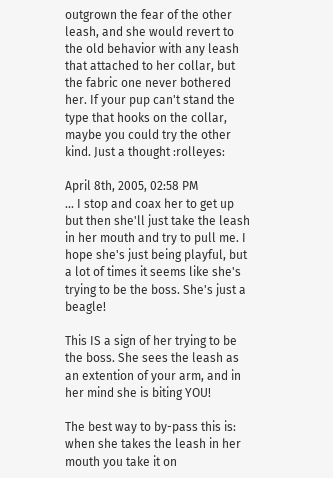outgrown the fear of the other leash, and she would revert to the old behavior with any leash that attached to her collar, but the fabric one never bothered her. If your pup can't stand the type that hooks on the collar, maybe you could try the other kind. Just a thought :rolleyes:

April 8th, 2005, 02:58 PM
... I stop and coax her to get up but then she'll just take the leash in her mouth and try to pull me. I hope she's just being playful, but a lot of times it seems like she's trying to be the boss. She's just a beagle!

This IS a sign of her trying to be the boss. She sees the leash as an extention of your arm, and in her mind she is biting YOU!

The best way to by-pass this is: when she takes the leash in her mouth you take it on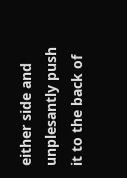either side and unplesantly push it to the back of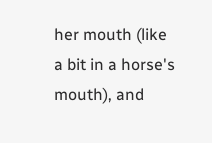her mouth (like a bit in a horse's mouth), and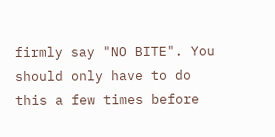firmly say "NO BITE". You should only have to do this a few times before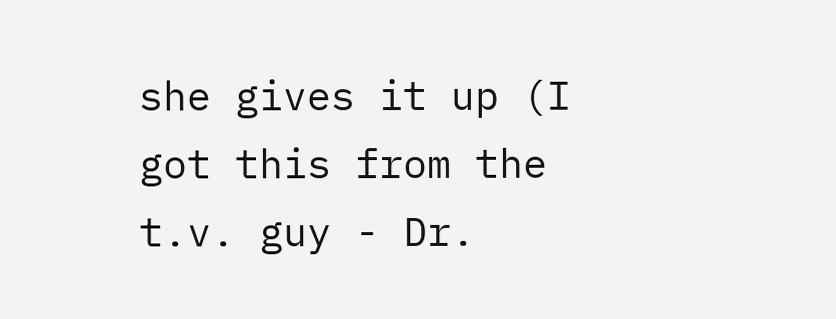she gives it up (I got this from the t.v. guy - Dr.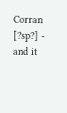Corran [?sp?] - and it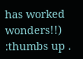has worked wonders!!) :thumbs up .